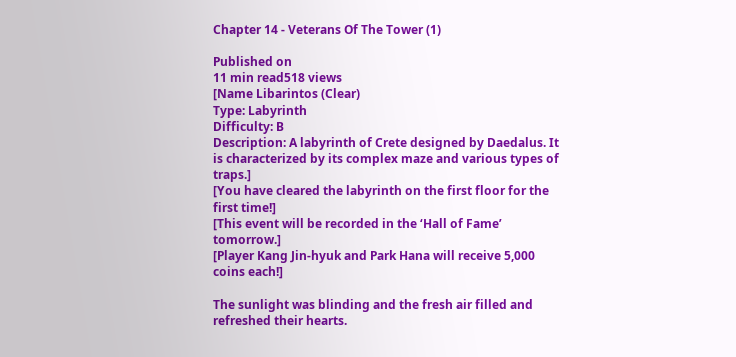Chapter 14 - Veterans Of The Tower (1)

Published on
11 min read518 views
[Name Libarintos (Clear)
Type: Labyrinth
Difficulty: B
Description: A labyrinth of Crete designed by Daedalus. It is characterized by its complex maze and various types of traps.]
[You have cleared the labyrinth on the first floor for the first time!]
[This event will be recorded in the ‘Hall of Fame’ tomorrow.]
[Player Kang Jin-hyuk and Park Hana will receive 5,000 coins each!]

The sunlight was blinding and the fresh air filled and refreshed their hearts.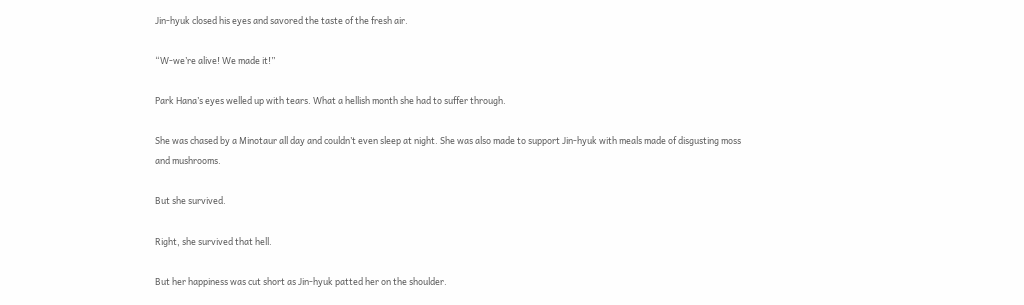Jin-hyuk closed his eyes and savored the taste of the fresh air.

“W-we’re alive! We made it!”

Park Hana’s eyes welled up with tears. What a hellish month she had to suffer through.

She was chased by a Minotaur all day and couldn’t even sleep at night. She was also made to support Jin-hyuk with meals made of disgusting moss and mushrooms.

But she survived.

Right, she survived that hell.

But her happiness was cut short as Jin-hyuk patted her on the shoulder.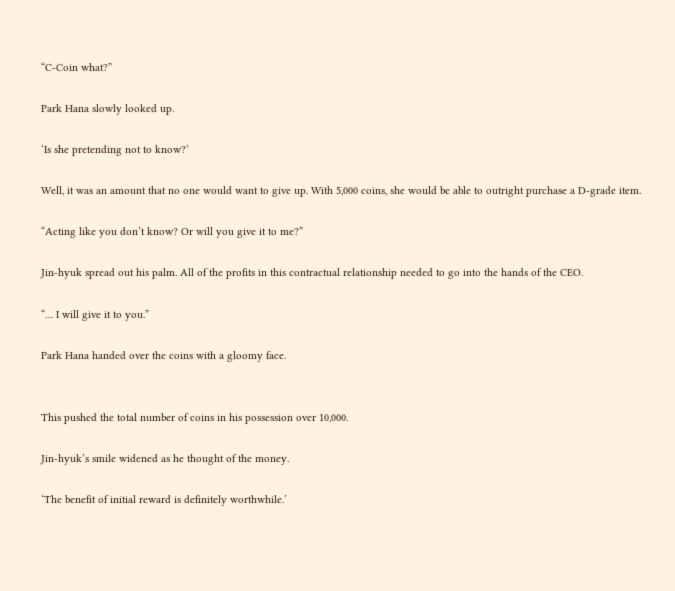“C-Coin what?”

Park Hana slowly looked up.

‘Is she pretending not to know?’

Well, it was an amount that no one would want to give up. With 5,000 coins, she would be able to outright purchase a D-grade item.

“Acting like you don’t know? Or will you give it to me?”

Jin-hyuk spread out his palm. All of the profits in this contractual relationship needed to go into the hands of the CEO.

“… I will give it to you.”

Park Hana handed over the coins with a gloomy face.


This pushed the total number of coins in his possession over 10,000.

Jin-hyuk’s smile widened as he thought of the money.

‘The benefit of initial reward is definitely worthwhile.’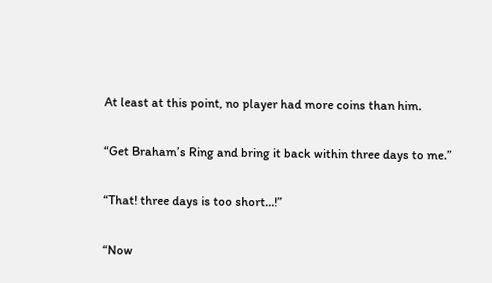At least at this point, no player had more coins than him.

“Get Braham’s Ring and bring it back within three days to me.”

“That! three days is too short…!”

“Now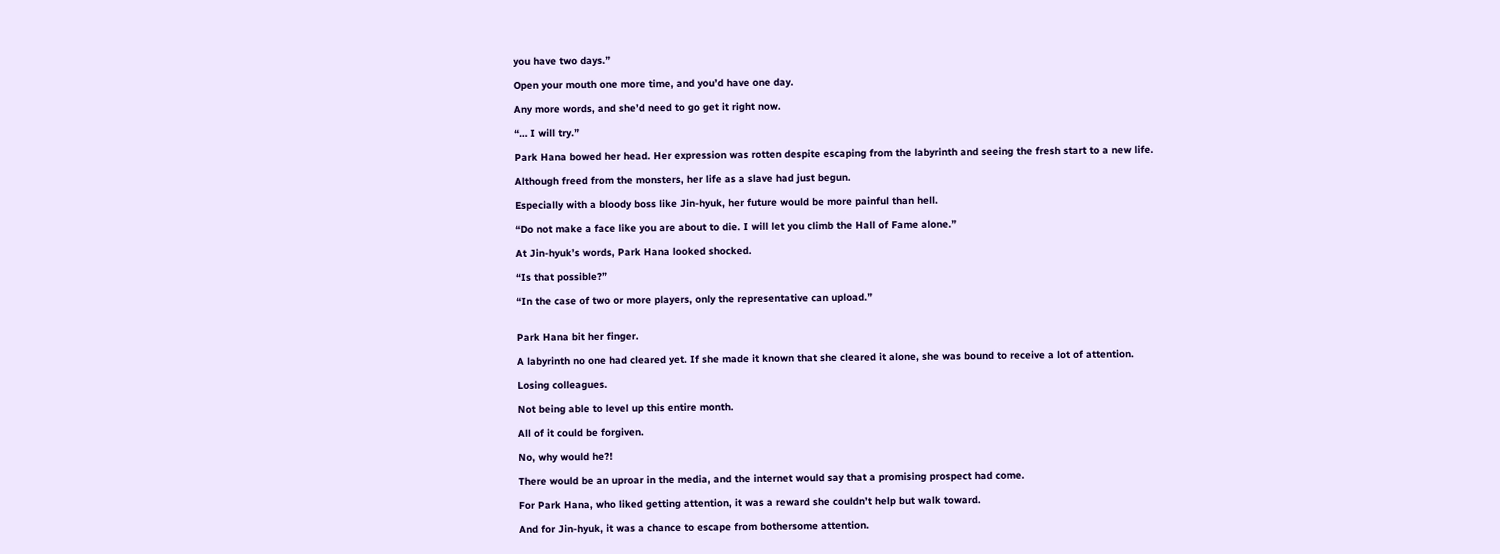you have two days.”

Open your mouth one more time, and you’d have one day.

Any more words, and she’d need to go get it right now.

“… I will try.”

Park Hana bowed her head. Her expression was rotten despite escaping from the labyrinth and seeing the fresh start to a new life.

Although freed from the monsters, her life as a slave had just begun.

Especially with a bloody boss like Jin-hyuk, her future would be more painful than hell.

“Do not make a face like you are about to die. I will let you climb the Hall of Fame alone.”

At Jin-hyuk’s words, Park Hana looked shocked.

“Is that possible?”

“In the case of two or more players, only the representative can upload.”


Park Hana bit her finger.

A labyrinth no one had cleared yet. If she made it known that she cleared it alone, she was bound to receive a lot of attention.

Losing colleagues.

Not being able to level up this entire month.

All of it could be forgiven.

No, why would he?!

There would be an uproar in the media, and the internet would say that a promising prospect had come.

For Park Hana, who liked getting attention, it was a reward she couldn’t help but walk toward.

And for Jin-hyuk, it was a chance to escape from bothersome attention.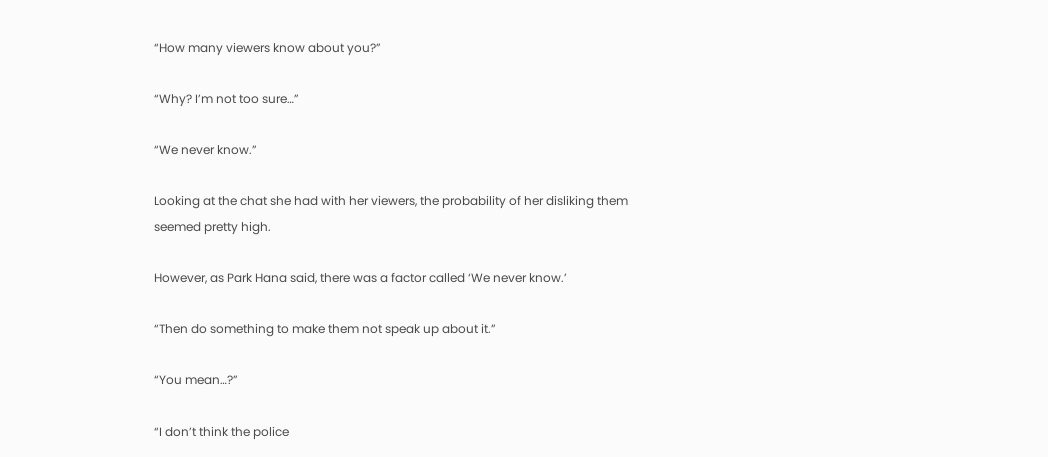“How many viewers know about you?”

“Why? I’m not too sure…”

“We never know.”

Looking at the chat she had with her viewers, the probability of her disliking them seemed pretty high.

However, as Park Hana said, there was a factor called ‘We never know.’

“Then do something to make them not speak up about it.”

“You mean…?”

“I don’t think the police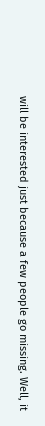will be interested just because a few people go missing. Well, it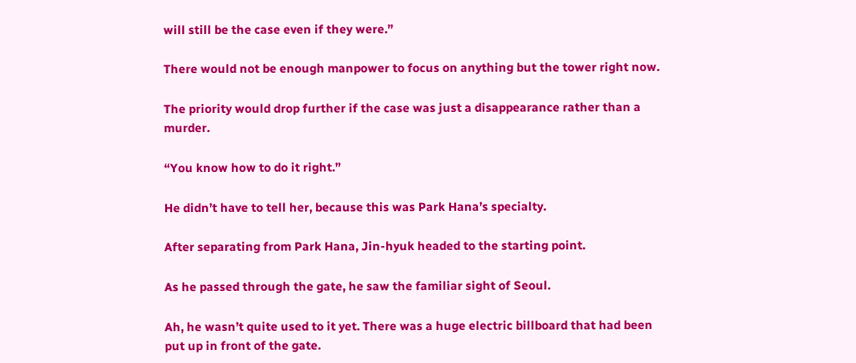will still be the case even if they were.”

There would not be enough manpower to focus on anything but the tower right now.

The priority would drop further if the case was just a disappearance rather than a murder.

“You know how to do it right.”

He didn’t have to tell her, because this was Park Hana’s specialty.

After separating from Park Hana, Jin-hyuk headed to the starting point.

As he passed through the gate, he saw the familiar sight of Seoul.

Ah, he wasn’t quite used to it yet. There was a huge electric billboard that had been put up in front of the gate.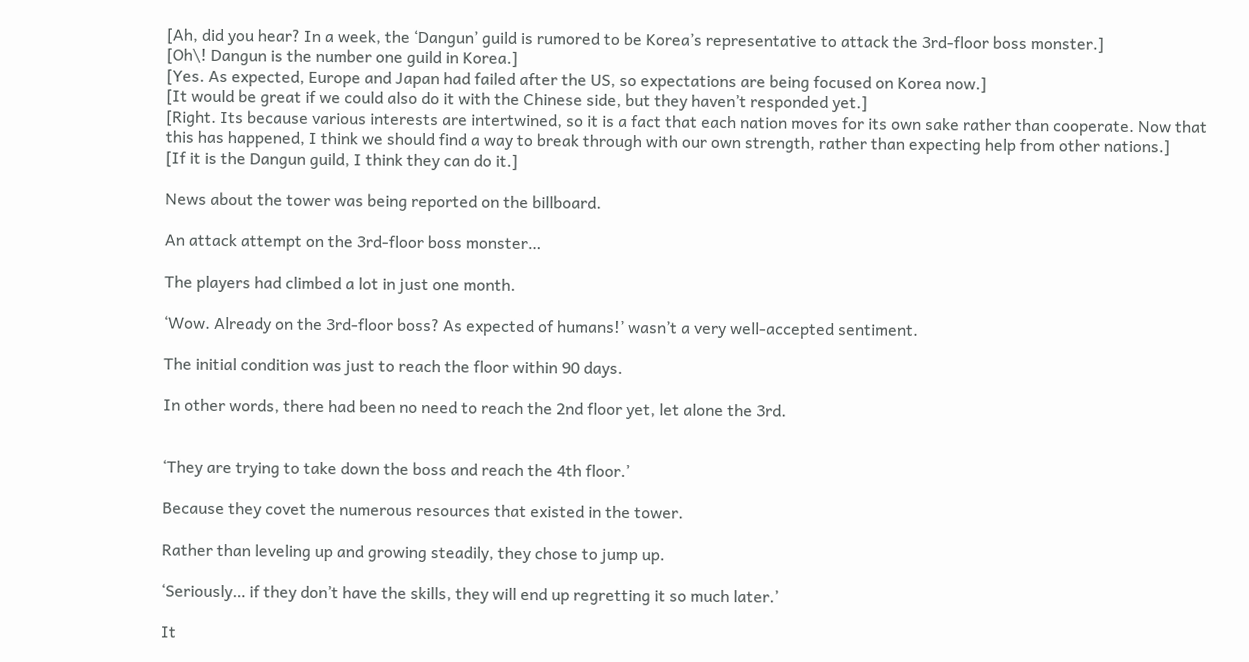[Ah, did you hear? In a week, the ‘Dangun’ guild is rumored to be Korea’s representative to attack the 3rd-floor boss monster.]
[Oh\! Dangun is the number one guild in Korea.]
[Yes. As expected, Europe and Japan had failed after the US, so expectations are being focused on Korea now.]
[It would be great if we could also do it with the Chinese side, but they haven’t responded yet.]
[Right. Its because various interests are intertwined, so it is a fact that each nation moves for its own sake rather than cooperate. Now that this has happened, I think we should find a way to break through with our own strength, rather than expecting help from other nations.]
[If it is the Dangun guild, I think they can do it.]

News about the tower was being reported on the billboard.

An attack attempt on the 3rd-floor boss monster…

The players had climbed a lot in just one month.

‘Wow. Already on the 3rd-floor boss? As expected of humans!’ wasn’t a very well-accepted sentiment.

The initial condition was just to reach the floor within 90 days.

In other words, there had been no need to reach the 2nd floor yet, let alone the 3rd.


‘They are trying to take down the boss and reach the 4th floor.’

Because they covet the numerous resources that existed in the tower.

Rather than leveling up and growing steadily, they chose to jump up.

‘Seriously… if they don’t have the skills, they will end up regretting it so much later.’

It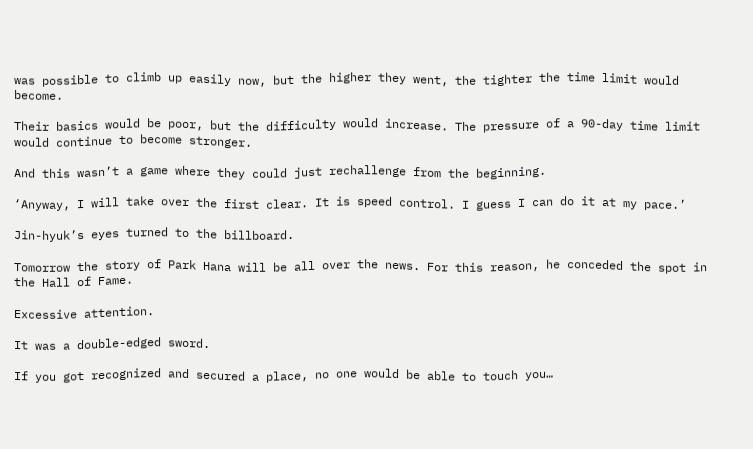was possible to climb up easily now, but the higher they went, the tighter the time limit would become.

Their basics would be poor, but the difficulty would increase. The pressure of a 90-day time limit would continue to become stronger.

And this wasn’t a game where they could just rechallenge from the beginning.

‘Anyway, I will take over the first clear. It is speed control. I guess I can do it at my pace.’

Jin-hyuk’s eyes turned to the billboard.

Tomorrow the story of Park Hana will be all over the news. For this reason, he conceded the spot in the Hall of Fame.

Excessive attention.

It was a double-edged sword.

If you got recognized and secured a place, no one would be able to touch you…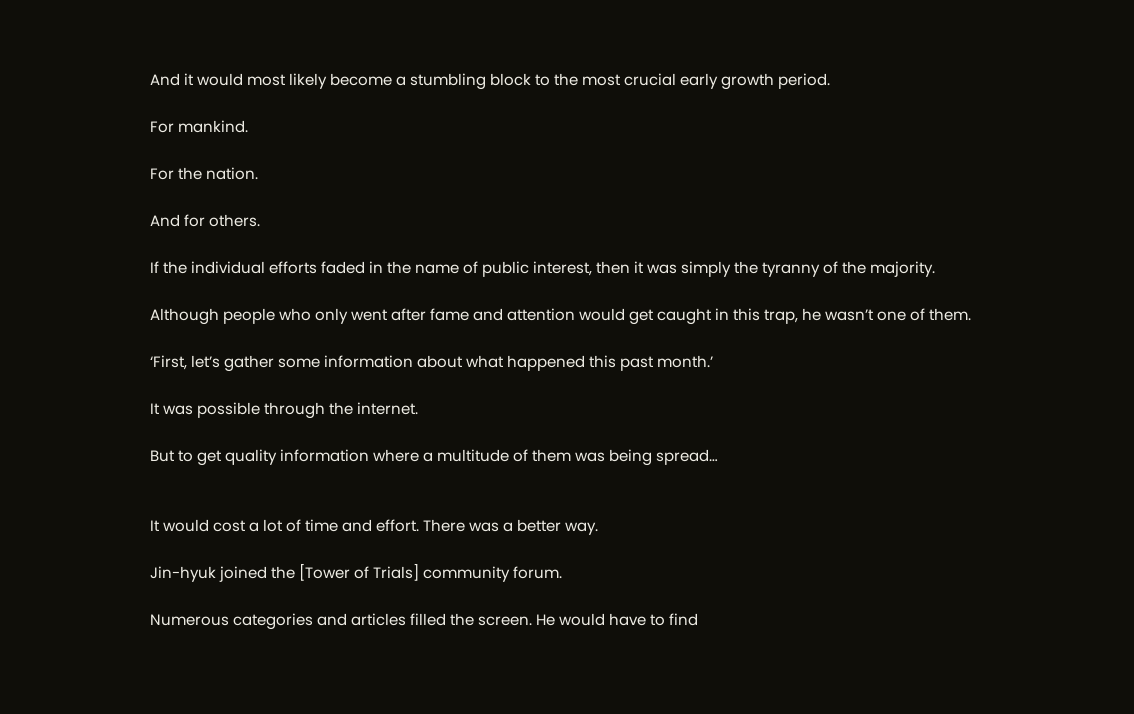And it would most likely become a stumbling block to the most crucial early growth period.

For mankind.

For the nation.

And for others.

If the individual efforts faded in the name of public interest, then it was simply the tyranny of the majority.

Although people who only went after fame and attention would get caught in this trap, he wasn’t one of them.

‘First, let’s gather some information about what happened this past month.’

It was possible through the internet.

But to get quality information where a multitude of them was being spread…


It would cost a lot of time and effort. There was a better way.

Jin-hyuk joined the [Tower of Trials] community forum.

Numerous categories and articles filled the screen. He would have to find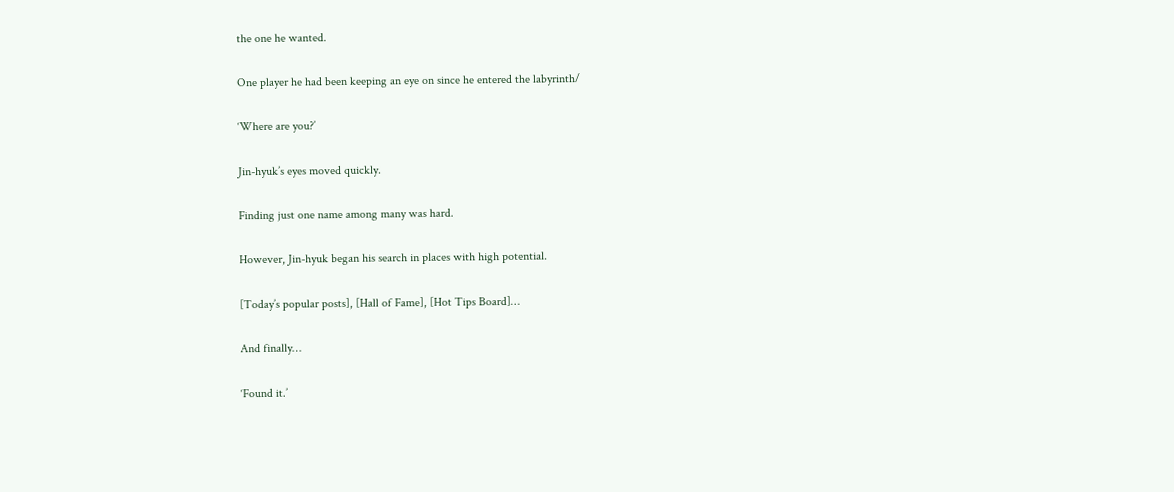the one he wanted.

One player he had been keeping an eye on since he entered the labyrinth/

‘Where are you?’

Jin-hyuk’s eyes moved quickly.

Finding just one name among many was hard.

However, Jin-hyuk began his search in places with high potential.

[Today’s popular posts], [Hall of Fame], [Hot Tips Board]…

And finally…

‘Found it.’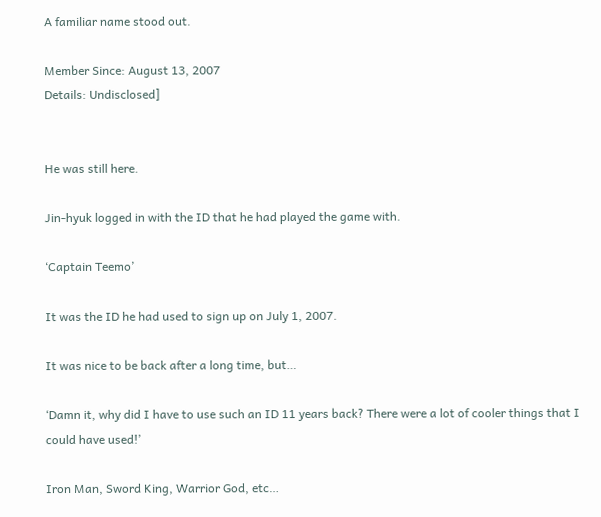A familiar name stood out.

Member Since: August 13, 2007
Details: Undisclosed]


He was still here.

Jin-hyuk logged in with the ID that he had played the game with.

‘Captain Teemo’

It was the ID he had used to sign up on July 1, 2007.

It was nice to be back after a long time, but…

‘Damn it, why did I have to use such an ID 11 years back? There were a lot of cooler things that I could have used!’

Iron Man, Sword King, Warrior God, etc…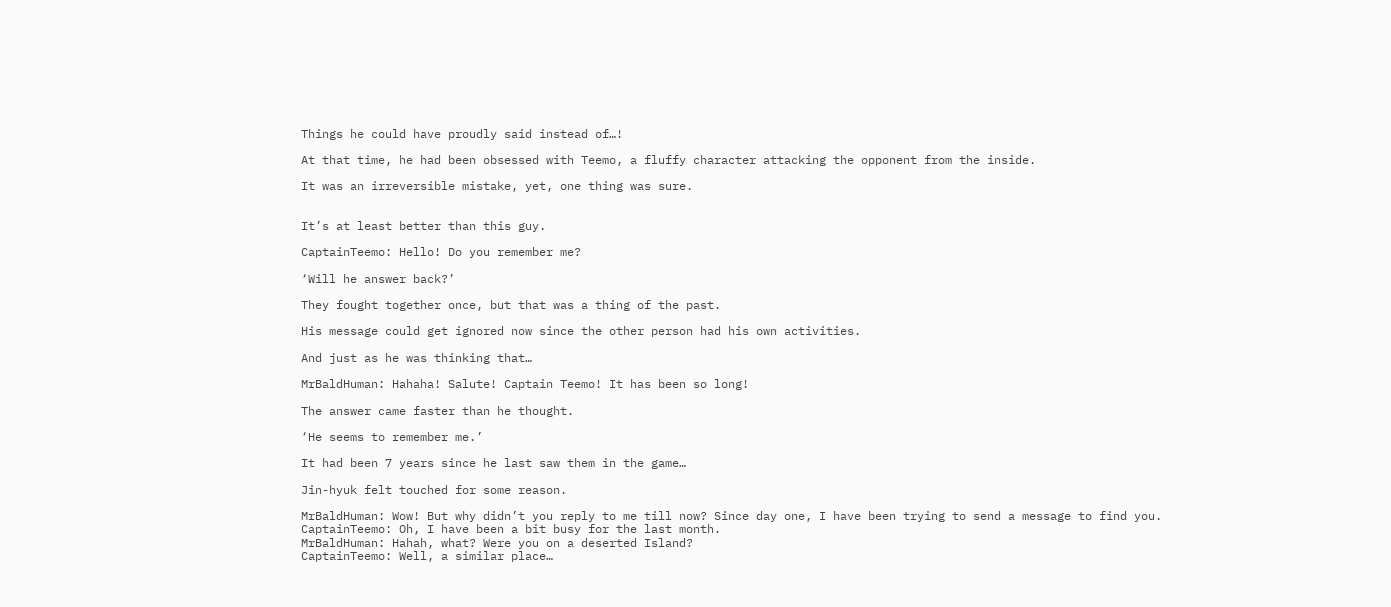Things he could have proudly said instead of…!

At that time, he had been obsessed with Teemo, a fluffy character attacking the opponent from the inside.

It was an irreversible mistake, yet, one thing was sure.


It’s at least better than this guy.

CaptainTeemo: Hello! Do you remember me?

‘Will he answer back?’

They fought together once, but that was a thing of the past.

His message could get ignored now since the other person had his own activities.

And just as he was thinking that…

MrBaldHuman: Hahaha! Salute! Captain Teemo! It has been so long!

The answer came faster than he thought.

‘He seems to remember me.’

It had been 7 years since he last saw them in the game…

Jin-hyuk felt touched for some reason.

MrBaldHuman: Wow! But why didn’t you reply to me till now? Since day one, I have been trying to send a message to find you.
CaptainTeemo: Oh, I have been a bit busy for the last month.
MrBaldHuman: Hahah, what? Were you on a deserted Island?
CaptainTeemo: Well, a similar place…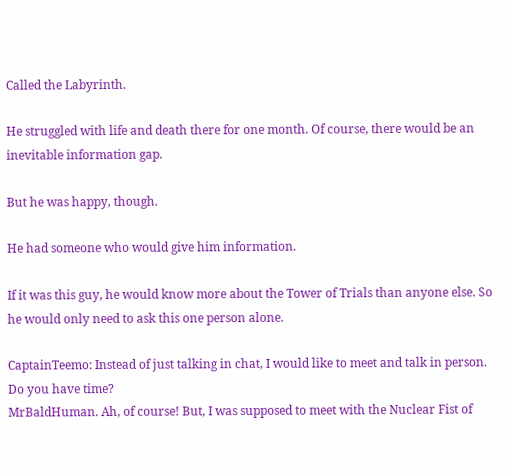Called the Labyrinth.

He struggled with life and death there for one month. Of course, there would be an inevitable information gap.

But he was happy, though.

He had someone who would give him information.

If it was this guy, he would know more about the Tower of Trials than anyone else. So he would only need to ask this one person alone.

CaptainTeemo: Instead of just talking in chat, I would like to meet and talk in person. Do you have time?
MrBaldHuman. Ah, of course! But, I was supposed to meet with the Nuclear Fist of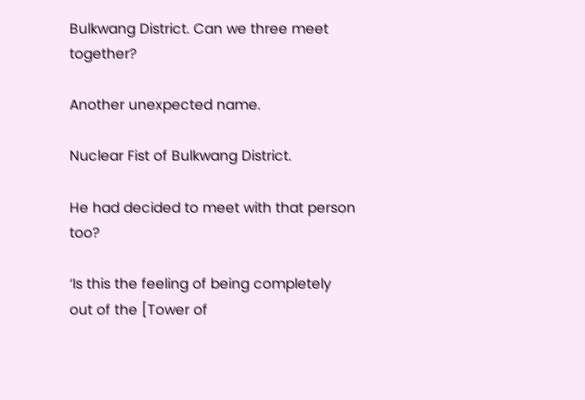Bulkwang District. Can we three meet together?

Another unexpected name.

Nuclear Fist of Bulkwang District.

He had decided to meet with that person too?

‘Is this the feeling of being completely out of the [Tower of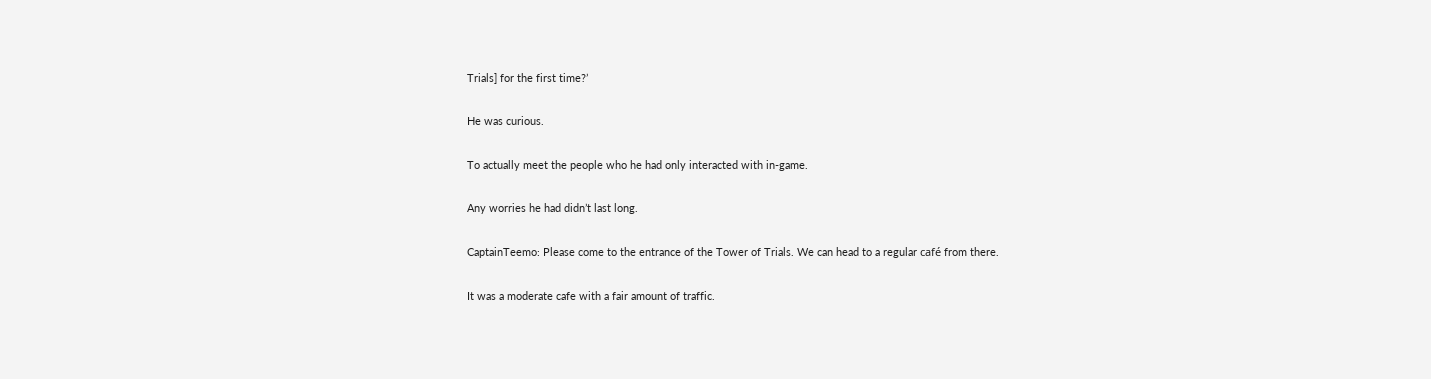Trials] for the first time?’

He was curious.

To actually meet the people who he had only interacted with in-game.

Any worries he had didn’t last long.

CaptainTeemo: Please come to the entrance of the Tower of Trials. We can head to a regular café from there.

It was a moderate cafe with a fair amount of traffic.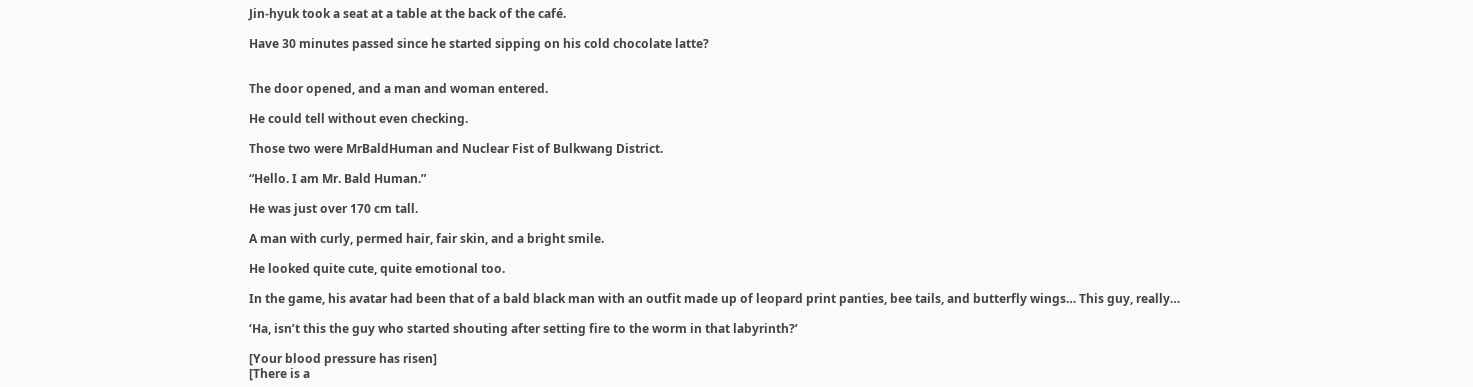Jin-hyuk took a seat at a table at the back of the café.

Have 30 minutes passed since he started sipping on his cold chocolate latte?


The door opened, and a man and woman entered.

He could tell without even checking.

Those two were MrBaldHuman and Nuclear Fist of Bulkwang District.

“Hello. I am Mr. Bald Human.”

He was just over 170 cm tall.

A man with curly, permed hair, fair skin, and a bright smile.

He looked quite cute, quite emotional too.

In the game, his avatar had been that of a bald black man with an outfit made up of leopard print panties, bee tails, and butterfly wings… This guy, really…

‘Ha, isn’t this the guy who started shouting after setting fire to the worm in that labyrinth?’

[Your blood pressure has risen]
[There is a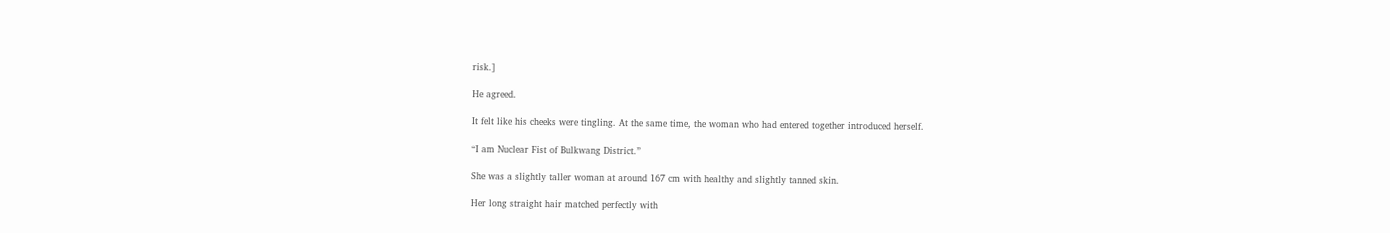risk.]

He agreed.

It felt like his cheeks were tingling. At the same time, the woman who had entered together introduced herself.

“I am Nuclear Fist of Bulkwang District.”

She was a slightly taller woman at around 167 cm with healthy and slightly tanned skin.

Her long straight hair matched perfectly with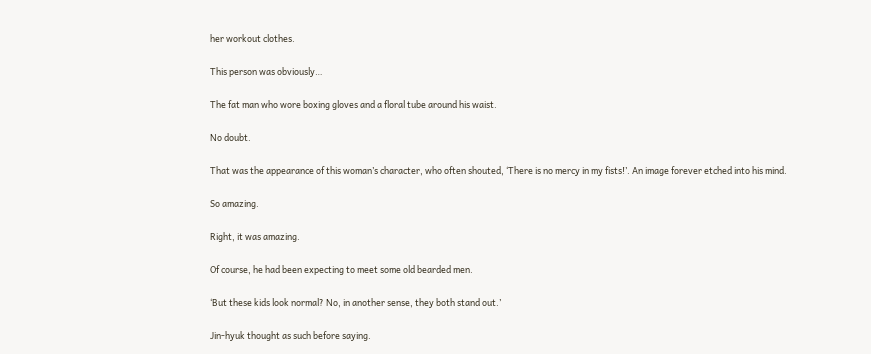her workout clothes.

This person was obviously…

The fat man who wore boxing gloves and a floral tube around his waist.

No doubt.

That was the appearance of this woman’s character, who often shouted, ‘There is no mercy in my fists!’. An image forever etched into his mind.

So amazing.

Right, it was amazing.

Of course, he had been expecting to meet some old bearded men.

‘But these kids look normal? No, in another sense, they both stand out.’

Jin-hyuk thought as such before saying.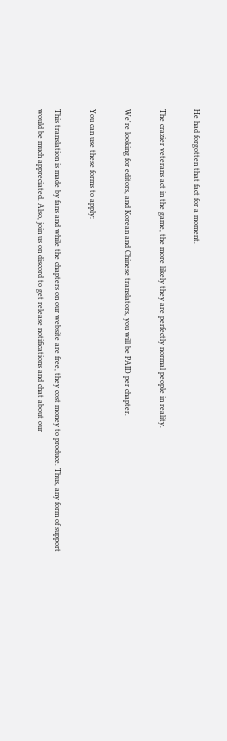He had forgotten that fact for a moment.

The crazier veterans act in the game, the more likely they are perfectly normal people in reality.

We're looking for editors, and Korean and Chinese translators, you will be PAID per chapter.

You can use these forms to apply:

This translation is made by fans and while the chapters on our website are free, they cost money to produce. Thus, any form of support would be much appreciated. Also, join us on discord to get release notifications and chat about our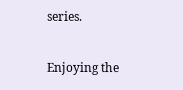series.

Enjoying the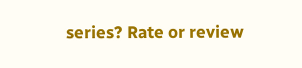series? Rate or review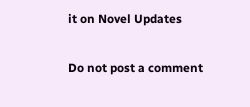it on Novel Updates

Do not post a comment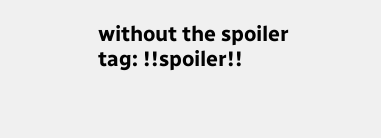without the spoiler tag: !!spoiler!!